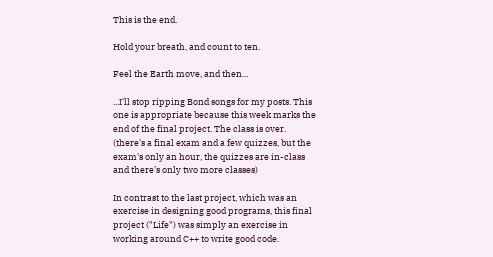This is the end.

Hold your breath, and count to ten.

Feel the Earth move, and then...

...I'll stop ripping Bond songs for my posts. This one is appropriate because this week marks the end of the final project. The class is over. (there's a final exam and a few quizzes, but the exam's only an hour, the quizzes are in-class and there's only two more classes)

In contrast to the last project, which was an exercise in designing good programs, this final project ("Life") was simply an exercise in working around C++ to write good code.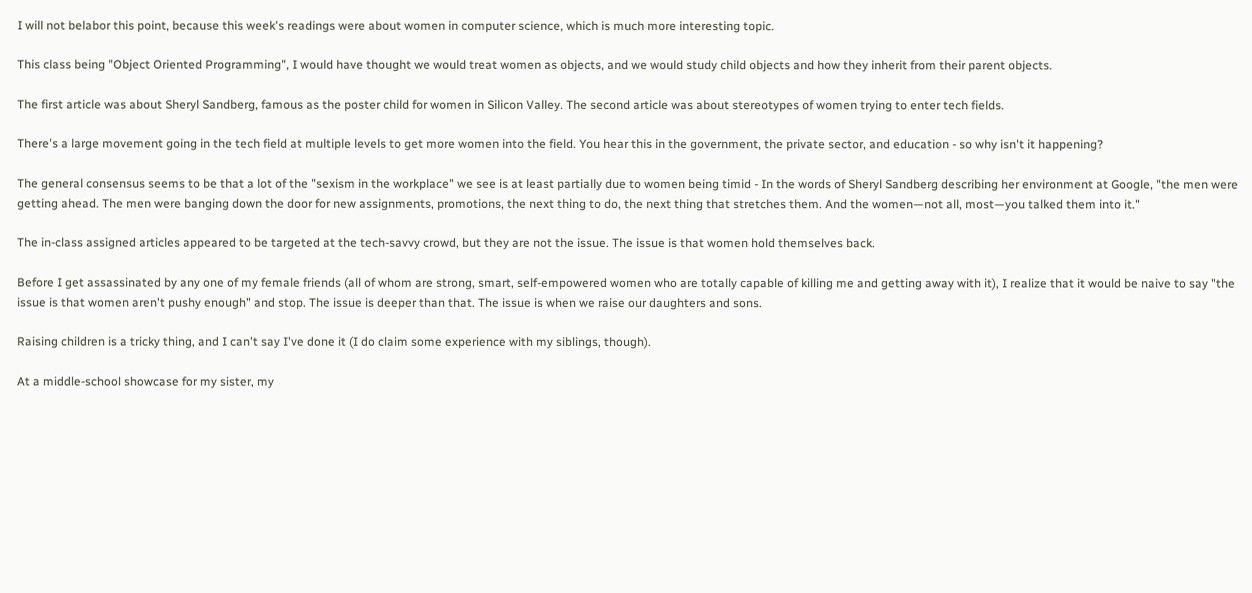I will not belabor this point, because this week's readings were about women in computer science, which is much more interesting topic.

This class being "Object Oriented Programming", I would have thought we would treat women as objects, and we would study child objects and how they inherit from their parent objects.

The first article was about Sheryl Sandberg, famous as the poster child for women in Silicon Valley. The second article was about stereotypes of women trying to enter tech fields.

There's a large movement going in the tech field at multiple levels to get more women into the field. You hear this in the government, the private sector, and education - so why isn't it happening?

The general consensus seems to be that a lot of the "sexism in the workplace" we see is at least partially due to women being timid - In the words of Sheryl Sandberg describing her environment at Google, "the men were getting ahead. The men were banging down the door for new assignments, promotions, the next thing to do, the next thing that stretches them. And the women—not all, most—you talked them into it."

The in-class assigned articles appeared to be targeted at the tech-savvy crowd, but they are not the issue. The issue is that women hold themselves back.

Before I get assassinated by any one of my female friends (all of whom are strong, smart, self-empowered women who are totally capable of killing me and getting away with it), I realize that it would be naive to say "the issue is that women aren't pushy enough" and stop. The issue is deeper than that. The issue is when we raise our daughters and sons.

Raising children is a tricky thing, and I can't say I've done it (I do claim some experience with my siblings, though).

At a middle-school showcase for my sister, my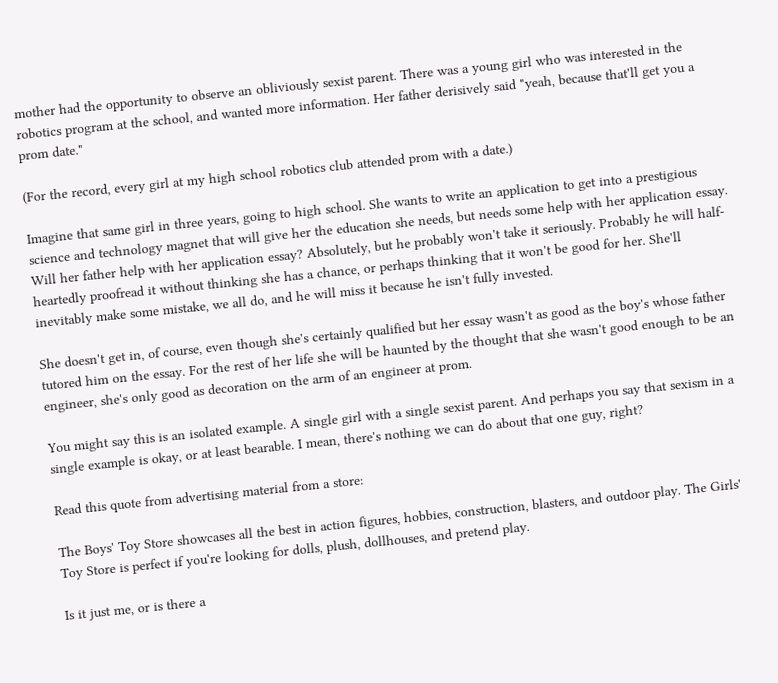mother had the opportunity to observe an obliviously sexist parent. There was a young girl who was interested in the robotics program at the school, and wanted more information. Her father derisively said "yeah, because that'll get you a prom date."

(For the record, every girl at my high school robotics club attended prom with a date.)

Imagine that same girl in three years, going to high school. She wants to write an application to get into a prestigious science and technology magnet that will give her the education she needs, but needs some help with her application essay. Will her father help with her application essay? Absolutely, but he probably won't take it seriously. Probably he will half-heartedly proofread it without thinking she has a chance, or perhaps thinking that it won't be good for her. She'll inevitably make some mistake, we all do, and he will miss it because he isn't fully invested.

She doesn't get in, of course, even though she's certainly qualified but her essay wasn't as good as the boy's whose father tutored him on the essay. For the rest of her life she will be haunted by the thought that she wasn't good enough to be an engineer, she's only good as decoration on the arm of an engineer at prom.

You might say this is an isolated example. A single girl with a single sexist parent. And perhaps you say that sexism in a single example is okay, or at least bearable. I mean, there's nothing we can do about that one guy, right?

Read this quote from advertising material from a store:

The Boys' Toy Store showcases all the best in action figures, hobbies, construction, blasters, and outdoor play. The Girls' Toy Store is perfect if you're looking for dolls, plush, dollhouses, and pretend play.

Is it just me, or is there a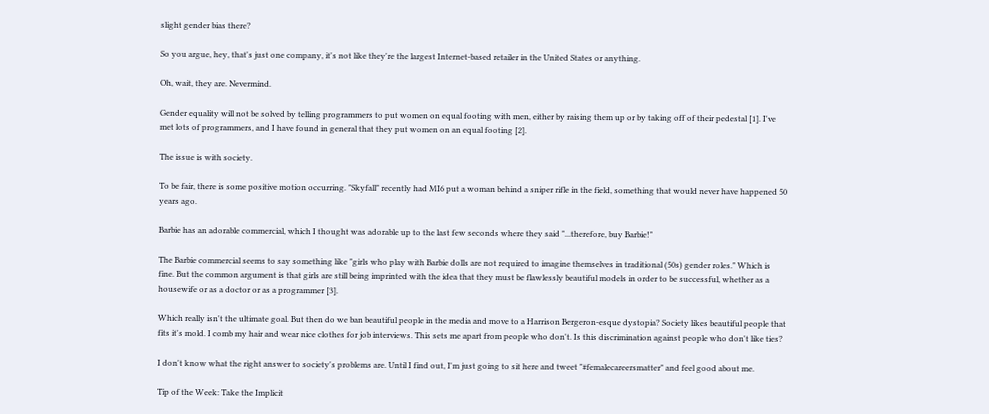slight gender bias there?

So you argue, hey, that's just one company, it's not like they're the largest Internet-based retailer in the United States or anything.

Oh, wait, they are. Nevermind.

Gender equality will not be solved by telling programmers to put women on equal footing with men, either by raising them up or by taking off of their pedestal [1]. I've met lots of programmers, and I have found in general that they put women on an equal footing [2].

The issue is with society.

To be fair, there is some positive motion occurring. "Skyfall" recently had MI6 put a woman behind a sniper rifle in the field, something that would never have happened 50 years ago.

Barbie has an adorable commercial, which I thought was adorable up to the last few seconds where they said "...therefore, buy Barbie!"

The Barbie commercial seems to say something like "girls who play with Barbie dolls are not required to imagine themselves in traditional (50s) gender roles." Which is fine. But the common argument is that girls are still being imprinted with the idea that they must be flawlessly beautiful models in order to be successful, whether as a housewife or as a doctor or as a programmer [3].

Which really isn't the ultimate goal. But then do we ban beautiful people in the media and move to a Harrison Bergeron-esque dystopia? Society likes beautiful people that fits it's mold. I comb my hair and wear nice clothes for job interviews. This sets me apart from people who don't. Is this discrimination against people who don't like ties?

I don't know what the right answer to society's problems are. Until I find out, I'm just going to sit here and tweet "#femalecareersmatter" and feel good about me.

Tip of the Week: Take the Implicit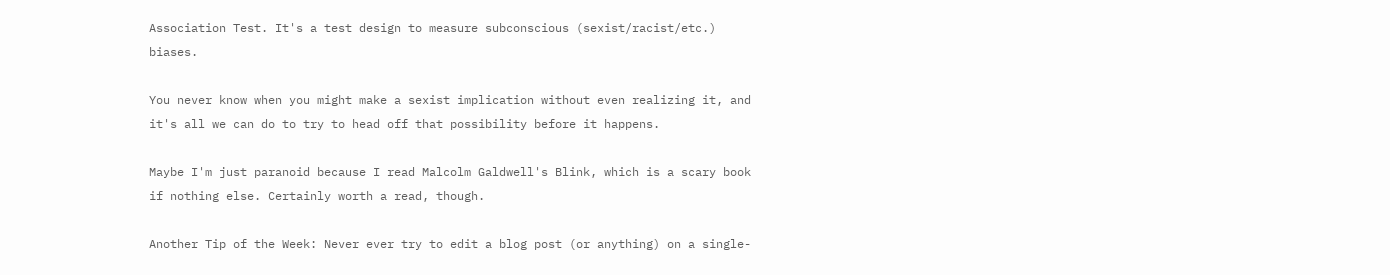Association Test. It's a test design to measure subconscious (sexist/racist/etc.) biases.

You never know when you might make a sexist implication without even realizing it, and it's all we can do to try to head off that possibility before it happens.

Maybe I'm just paranoid because I read Malcolm Galdwell's Blink, which is a scary book if nothing else. Certainly worth a read, though.

Another Tip of the Week: Never ever try to edit a blog post (or anything) on a single-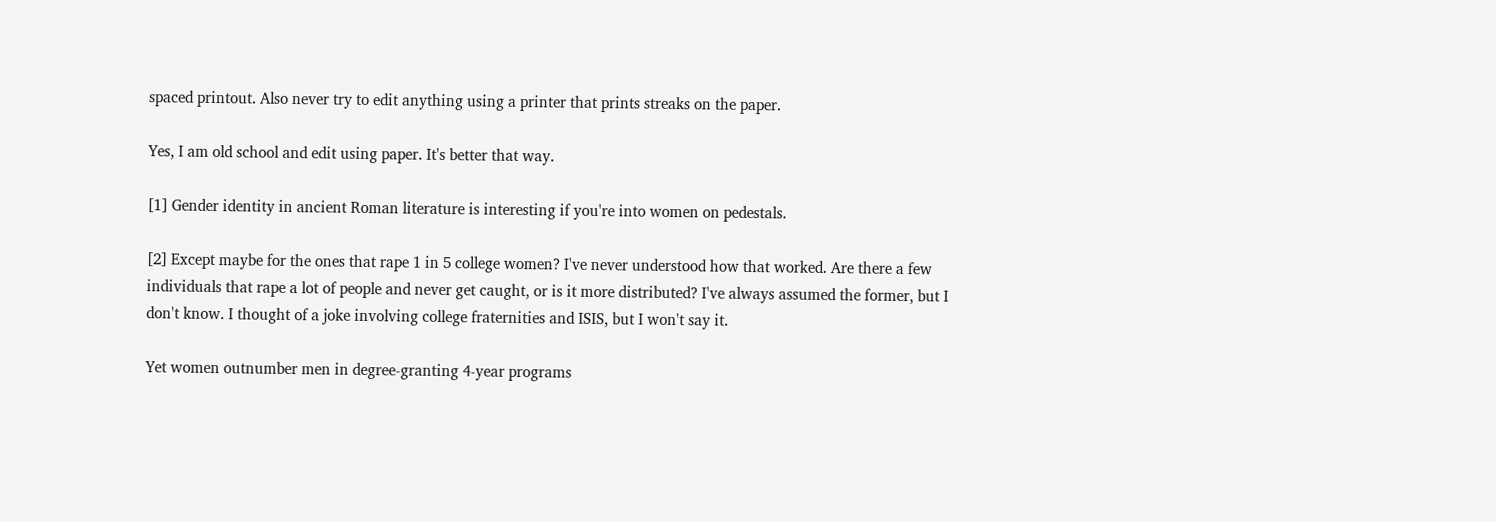spaced printout. Also never try to edit anything using a printer that prints streaks on the paper.

Yes, I am old school and edit using paper. It's better that way.

[1] Gender identity in ancient Roman literature is interesting if you're into women on pedestals.

[2] Except maybe for the ones that rape 1 in 5 college women? I've never understood how that worked. Are there a few individuals that rape a lot of people and never get caught, or is it more distributed? I've always assumed the former, but I don't know. I thought of a joke involving college fraternities and ISIS, but I won't say it.

Yet women outnumber men in degree-granting 4-year programs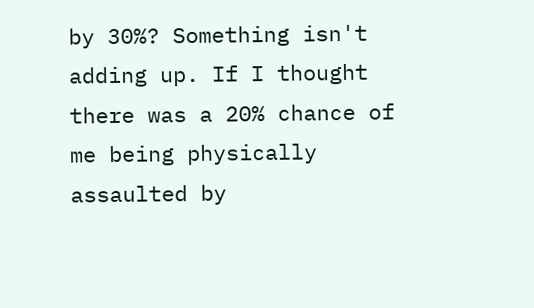by 30%? Something isn't adding up. If I thought there was a 20% chance of me being physically assaulted by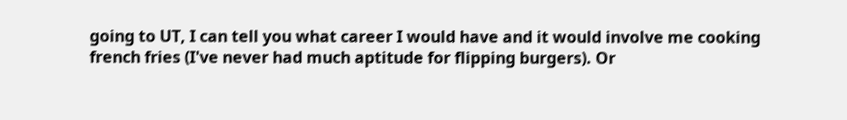going to UT, I can tell you what career I would have and it would involve me cooking french fries (I've never had much aptitude for flipping burgers). Or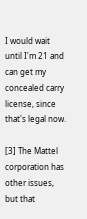I would wait until I'm 21 and can get my concealed carry license, since that's legal now.

[3] The Mattel corporation has other issues, but that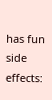has fun side effects: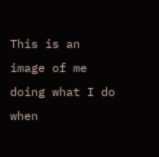This is an image of me doing what I do when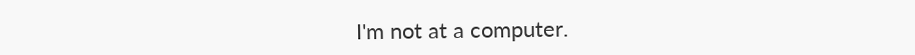I'm not at a computer.